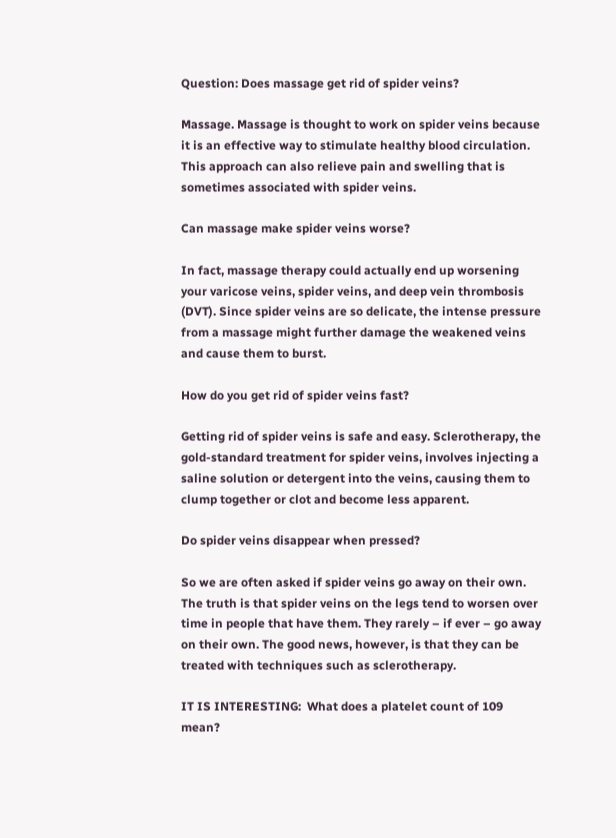Question: Does massage get rid of spider veins?

Massage. Massage is thought to work on spider veins because it is an effective way to stimulate healthy blood circulation. This approach can also relieve pain and swelling that is sometimes associated with spider veins.

Can massage make spider veins worse?

In fact, massage therapy could actually end up worsening your varicose veins, spider veins, and deep vein thrombosis (DVT). Since spider veins are so delicate, the intense pressure from a massage might further damage the weakened veins and cause them to burst.

How do you get rid of spider veins fast?

Getting rid of spider veins is safe and easy. Sclerotherapy, the gold-standard treatment for spider veins, involves injecting a saline solution or detergent into the veins, causing them to clump together or clot and become less apparent.

Do spider veins disappear when pressed?

So we are often asked if spider veins go away on their own. The truth is that spider veins on the legs tend to worsen over time in people that have them. They rarely – if ever – go away on their own. The good news, however, is that they can be treated with techniques such as sclerotherapy.

IT IS INTERESTING:  What does a platelet count of 109 mean?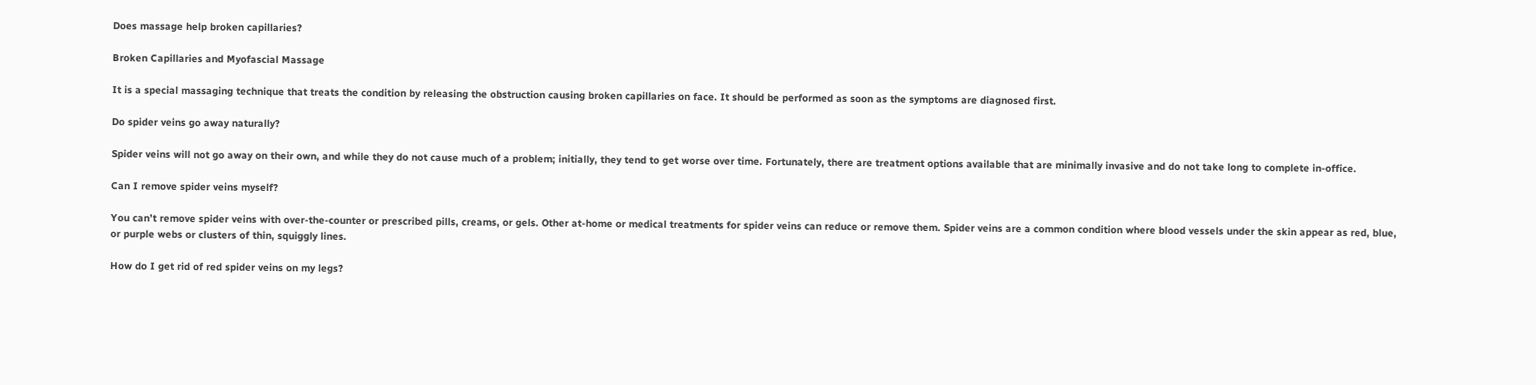Does massage help broken capillaries?

Broken Capillaries and Myofascial Massage

It is a special massaging technique that treats the condition by releasing the obstruction causing broken capillaries on face. It should be performed as soon as the symptoms are diagnosed first.

Do spider veins go away naturally?

Spider veins will not go away on their own, and while they do not cause much of a problem; initially, they tend to get worse over time. Fortunately, there are treatment options available that are minimally invasive and do not take long to complete in-office.

Can I remove spider veins myself?

You can’t remove spider veins with over-the-counter or prescribed pills, creams, or gels. Other at-home or medical treatments for spider veins can reduce or remove them. Spider veins are a common condition where blood vessels under the skin appear as red, blue, or purple webs or clusters of thin, squiggly lines.

How do I get rid of red spider veins on my legs?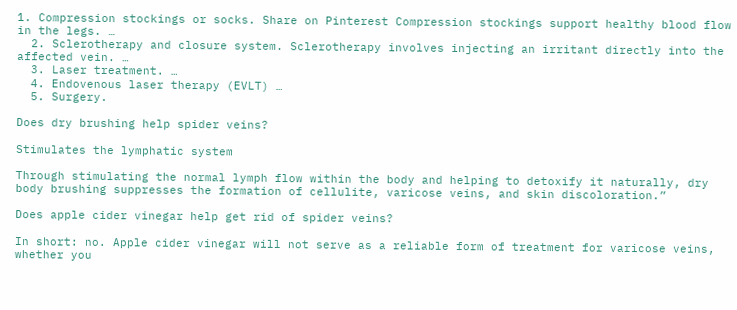1. Compression stockings or socks. Share on Pinterest Compression stockings support healthy blood flow in the legs. …
  2. Sclerotherapy and closure system. Sclerotherapy involves injecting an irritant directly into the affected vein. …
  3. Laser treatment. …
  4. Endovenous laser therapy (EVLT) …
  5. Surgery.

Does dry brushing help spider veins?

Stimulates the lymphatic system

Through stimulating the normal lymph flow within the body and helping to detoxify it naturally, dry body brushing suppresses the formation of cellulite, varicose veins, and skin discoloration.”

Does apple cider vinegar help get rid of spider veins?

In short: no. Apple cider vinegar will not serve as a reliable form of treatment for varicose veins, whether you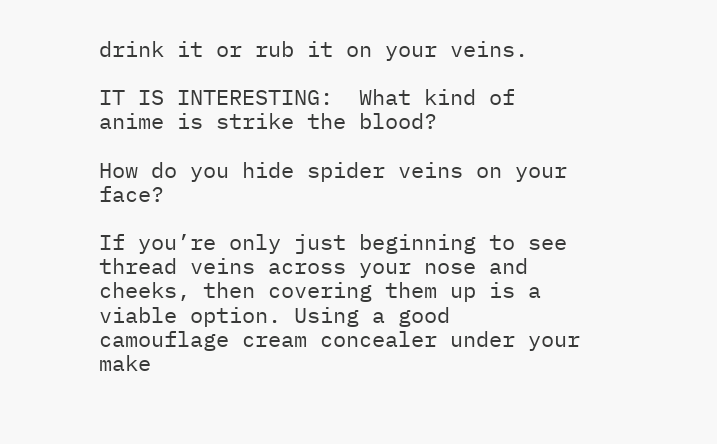drink it or rub it on your veins.

IT IS INTERESTING:  What kind of anime is strike the blood?

How do you hide spider veins on your face?

If you’re only just beginning to see thread veins across your nose and cheeks, then covering them up is a viable option. Using a good camouflage cream concealer under your make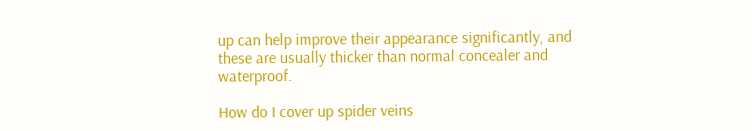up can help improve their appearance significantly, and these are usually thicker than normal concealer and waterproof.

How do I cover up spider veins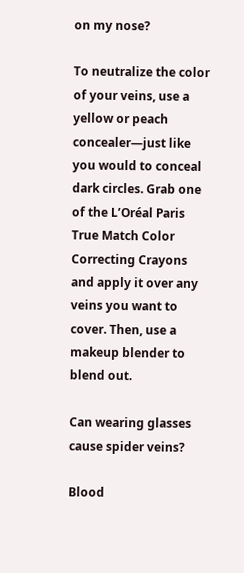on my nose?

To neutralize the color of your veins, use a yellow or peach concealer—just like you would to conceal dark circles. Grab one of the L’Oréal Paris True Match Color Correcting Crayons and apply it over any veins you want to cover. Then, use a makeup blender to blend out.

Can wearing glasses cause spider veins?

Blood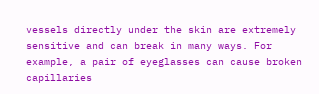vessels directly under the skin are extremely sensitive and can break in many ways. For example, a pair of eyeglasses can cause broken capillaries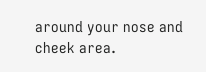around your nose and cheek area.